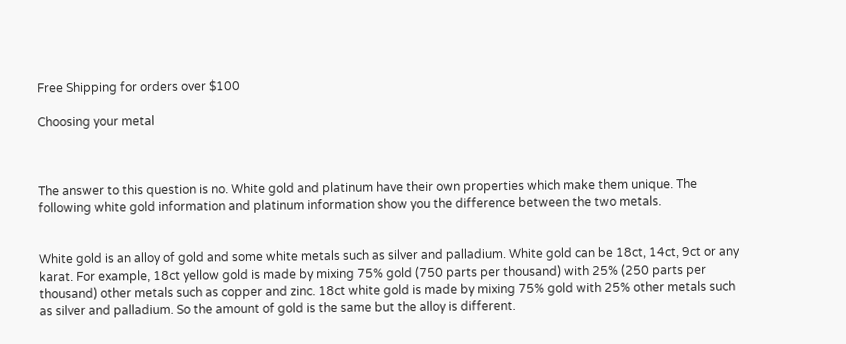Free Shipping for orders over $100

Choosing your metal



The answer to this question is no. White gold and platinum have their own properties which make them unique. The following white gold information and platinum information show you the difference between the two metals.


White gold is an alloy of gold and some white metals such as silver and palladium. White gold can be 18ct, 14ct, 9ct or any karat. For example, 18ct yellow gold is made by mixing 75% gold (750 parts per thousand) with 25% (250 parts per thousand) other metals such as copper and zinc. 18ct white gold is made by mixing 75% gold with 25% other metals such as silver and palladium. So the amount of gold is the same but the alloy is different.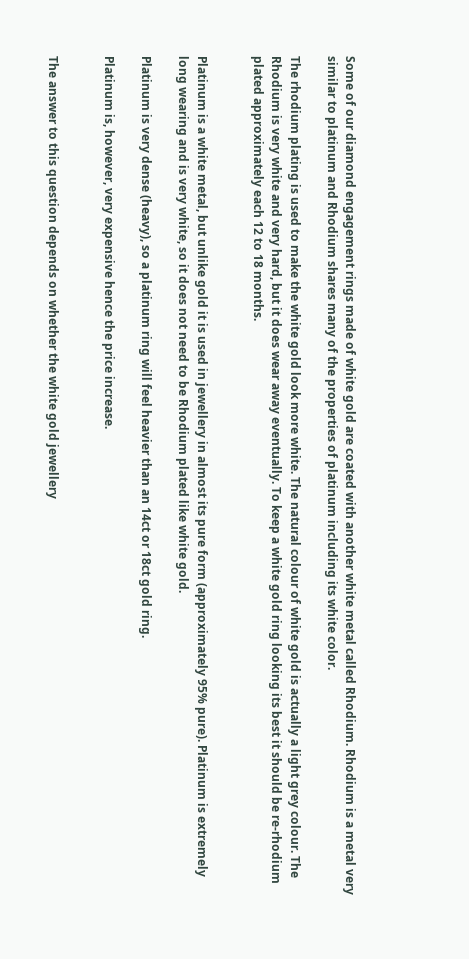Some of our diamond engagement rings made of white gold are coated with another white metal called Rhodium. Rhodium is a metal very similar to platinum and Rhodium shares many of the properties of platinum including its white color.

The rhodium plating is used to make the white gold look more white. The natural colour of white gold is actually a light grey colour. The Rhodium is very white and very hard, but it does wear away eventually. To keep a white gold ring looking its best it should be re-rhodium plated approximately each 12 to 18 months.


Platinum is a white metal, but unlike gold it is used in jewellery in almost its pure form (approximately 95% pure). Platinum is extremely long wearing and is very white, so it does not need to be Rhodium plated like white gold.

Platinum is very dense (heavy), so a platinum ring will feel heavier than an 14ct or 18ct gold ring.

Platinum is, however, very expensive hence the price increase.


The answer to this question depends on whether the white gold jewellery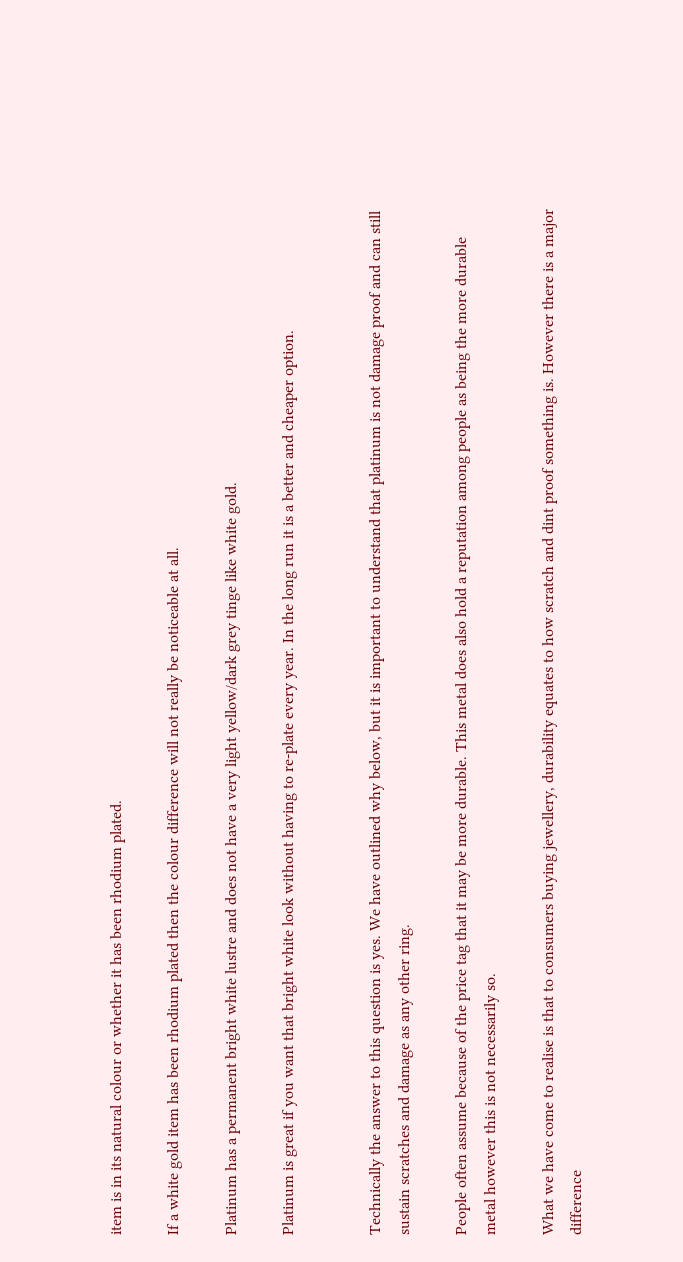item is in its natural colour or whether it has been rhodium plated.

If a white gold item has been rhodium plated then the colour difference will not really be noticeable at all.

Platinum has a permanent bright white lustre and does not have a very light yellow/dark grey tinge like white gold.

Platinum is great if you want that bright white look without having to re-plate every year. In the long run it is a better and cheaper option.


Technically the answer to this question is yes. We have outlined why below, but it is important to understand that platinum is not damage proof and can still sustain scratches and damage as any other ring.

People often assume because of the price tag that it may be more durable. This metal does also hold a reputation among people as being the more durable metal however this is not necessarily so.

What we have come to realise is that to consumers buying jewellery, durability equates to how scratch and dint proof something is. However there is a major difference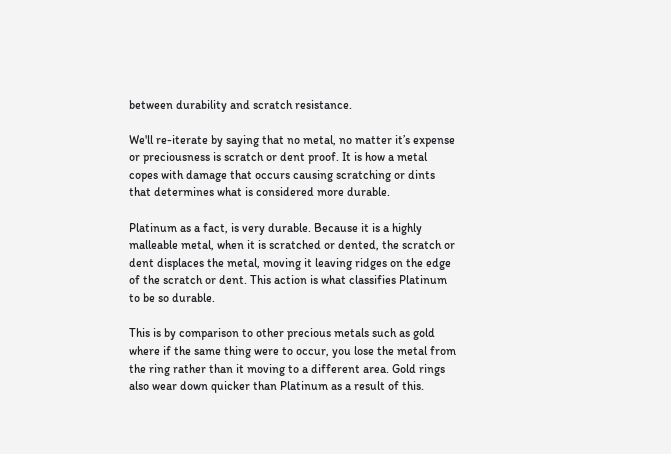between durability and scratch resistance.

We'll re-iterate by saying that no metal, no matter it’s expense or preciousness is scratch or dent proof. It is how a metal copes with damage that occurs causing scratching or dints that determines what is considered more durable.

Platinum as a fact, is very durable. Because it is a highly malleable metal, when it is scratched or dented, the scratch or dent displaces the metal, moving it leaving ridges on the edge of the scratch or dent. This action is what classifies Platinum to be so durable.

This is by comparison to other precious metals such as gold where if the same thing were to occur, you lose the metal from the ring rather than it moving to a different area. Gold rings also wear down quicker than Platinum as a result of this.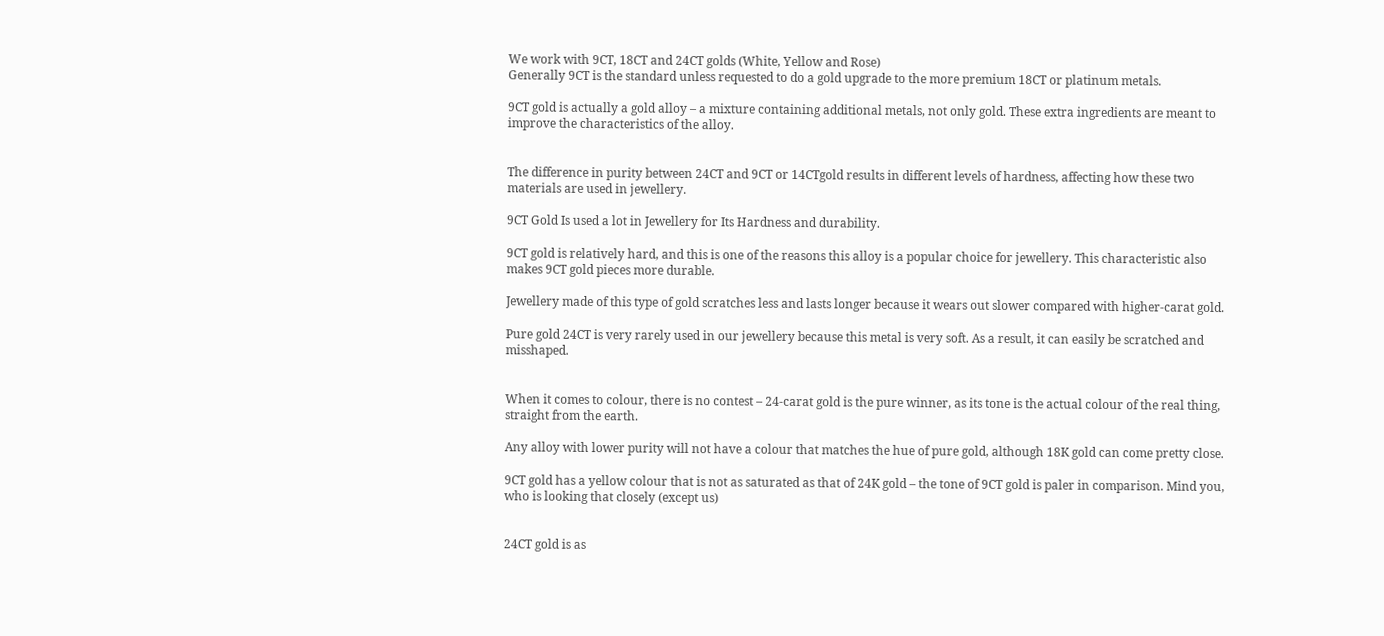We work with 9CT, 18CT and 24CT golds (White, Yellow and Rose)
Generally 9CT is the standard unless requested to do a gold upgrade to the more premium 18CT or platinum metals.

9CT gold is actually a gold alloy – a mixture containing additional metals, not only gold. These extra ingredients are meant to improve the characteristics of the alloy.


The difference in purity between 24CT and 9CT or 14CTgold results in different levels of hardness, affecting how these two materials are used in jewellery.

9CT Gold Is used a lot in Jewellery for Its Hardness and durability.

9CT gold is relatively hard, and this is one of the reasons this alloy is a popular choice for jewellery. This characteristic also makes 9CT gold pieces more durable.

Jewellery made of this type of gold scratches less and lasts longer because it wears out slower compared with higher-carat gold.

Pure gold 24CT is very rarely used in our jewellery because this metal is very soft. As a result, it can easily be scratched and misshaped.


When it comes to colour, there is no contest – 24-carat gold is the pure winner, as its tone is the actual colour of the real thing, straight from the earth.

Any alloy with lower purity will not have a colour that matches the hue of pure gold, although 18K gold can come pretty close.

9CT gold has a yellow colour that is not as saturated as that of 24K gold – the tone of 9CT gold is paler in comparison. Mind you, who is looking that closely (except us)


24CT gold is as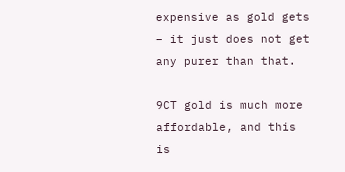expensive as gold gets – it just does not get any purer than that.

9CT gold is much more affordable, and this is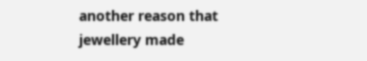another reason that jewellery made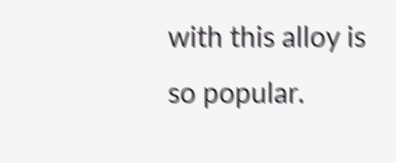with this alloy is so popular.